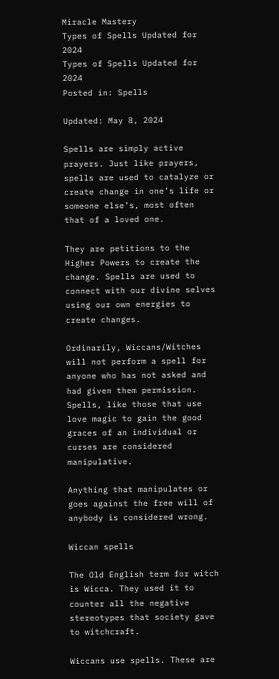Miracle Mastery
Types of Spells Updated for 2024
Types of Spells Updated for 2024
Posted in: Spells

Updated: May 8, 2024

Spells are simply active prayers. Just like prayers, spells are used to catalyze or create change in one’s life or someone else’s, most often that of a loved one.

They are petitions to the Higher Powers to create the change. Spells are used to connect with our divine selves using our own energies to create changes.

Ordinarily, Wiccans/Witches will not perform a spell for anyone who has not asked and had given them permission. Spells, like those that use love magic to gain the good graces of an individual or curses are considered manipulative.

Anything that manipulates or goes against the free will of anybody is considered wrong.

Wiccan spells

The Old English term for witch is Wicca. They used it to counter all the negative stereotypes that society gave to witchcraft.

Wiccans use spells. These are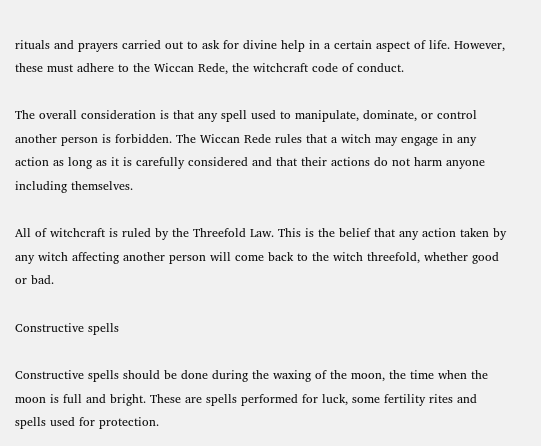rituals and prayers carried out to ask for divine help in a certain aspect of life. However, these must adhere to the Wiccan Rede, the witchcraft code of conduct.

The overall consideration is that any spell used to manipulate, dominate, or control another person is forbidden. The Wiccan Rede rules that a witch may engage in any action as long as it is carefully considered and that their actions do not harm anyone including themselves.

All of witchcraft is ruled by the Threefold Law. This is the belief that any action taken by any witch affecting another person will come back to the witch threefold, whether good or bad.

Constructive spells

Constructive spells should be done during the waxing of the moon, the time when the moon is full and bright. These are spells performed for luck, some fertility rites and spells used for protection.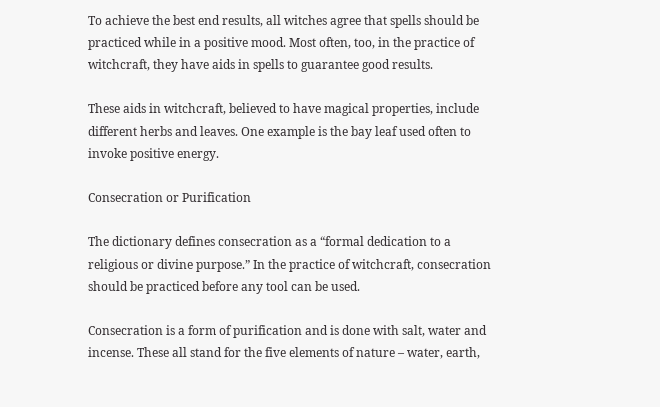To achieve the best end results, all witches agree that spells should be practiced while in a positive mood. Most often, too, in the practice of witchcraft, they have aids in spells to guarantee good results.

These aids in witchcraft, believed to have magical properties, include different herbs and leaves. One example is the bay leaf used often to invoke positive energy.

Consecration or Purification

The dictionary defines consecration as a “formal dedication to a religious or divine purpose.” In the practice of witchcraft, consecration should be practiced before any tool can be used.

Consecration is a form of purification and is done with salt, water and incense. These all stand for the five elements of nature – water, earth,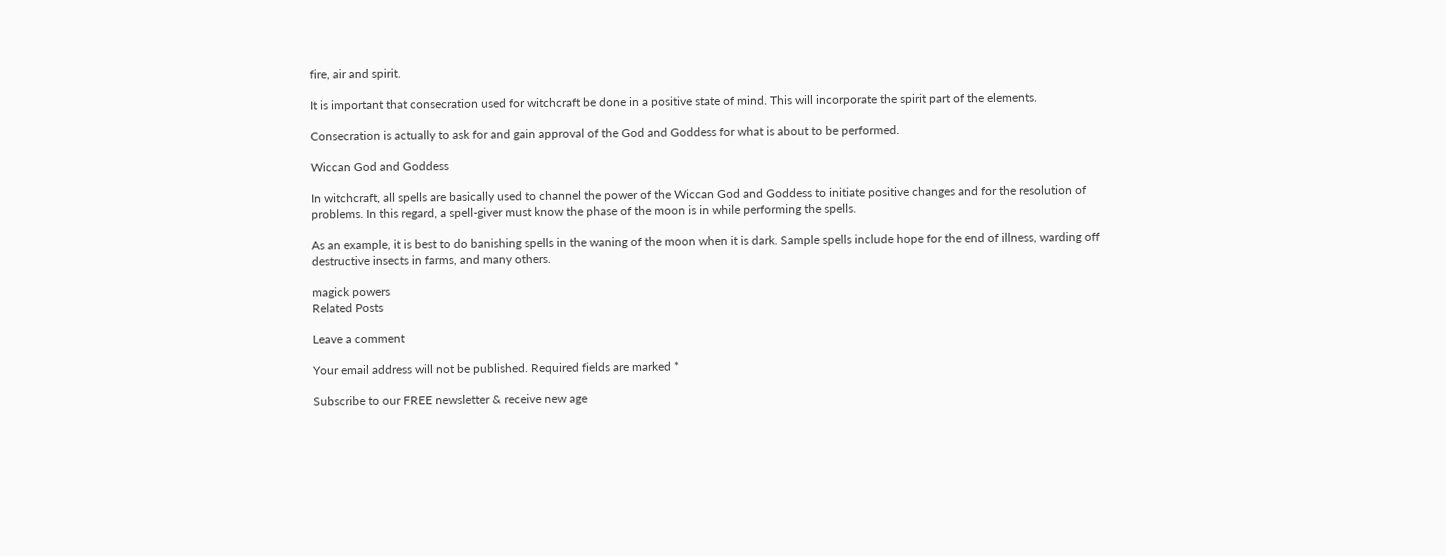fire, air and spirit.

It is important that consecration used for witchcraft be done in a positive state of mind. This will incorporate the spirit part of the elements.

Consecration is actually to ask for and gain approval of the God and Goddess for what is about to be performed.

Wiccan God and Goddess

In witchcraft, all spells are basically used to channel the power of the Wiccan God and Goddess to initiate positive changes and for the resolution of problems. In this regard, a spell-giver must know the phase of the moon is in while performing the spells.

As an example, it is best to do banishing spells in the waning of the moon when it is dark. Sample spells include hope for the end of illness, warding off destructive insects in farms, and many others.

magick powers
Related Posts

Leave a comment

Your email address will not be published. Required fields are marked *

Subscribe to our FREE newsletter & receive new age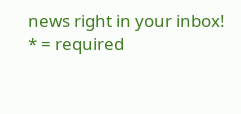news right in your inbox!
* = required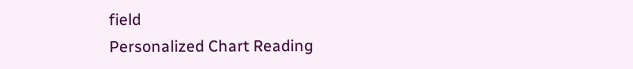field
Personalized Chart Reading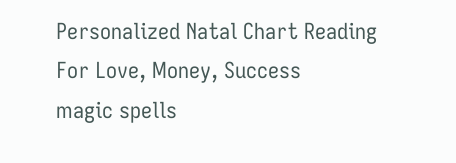Personalized Natal Chart Reading
For Love, Money, Success
magic spells